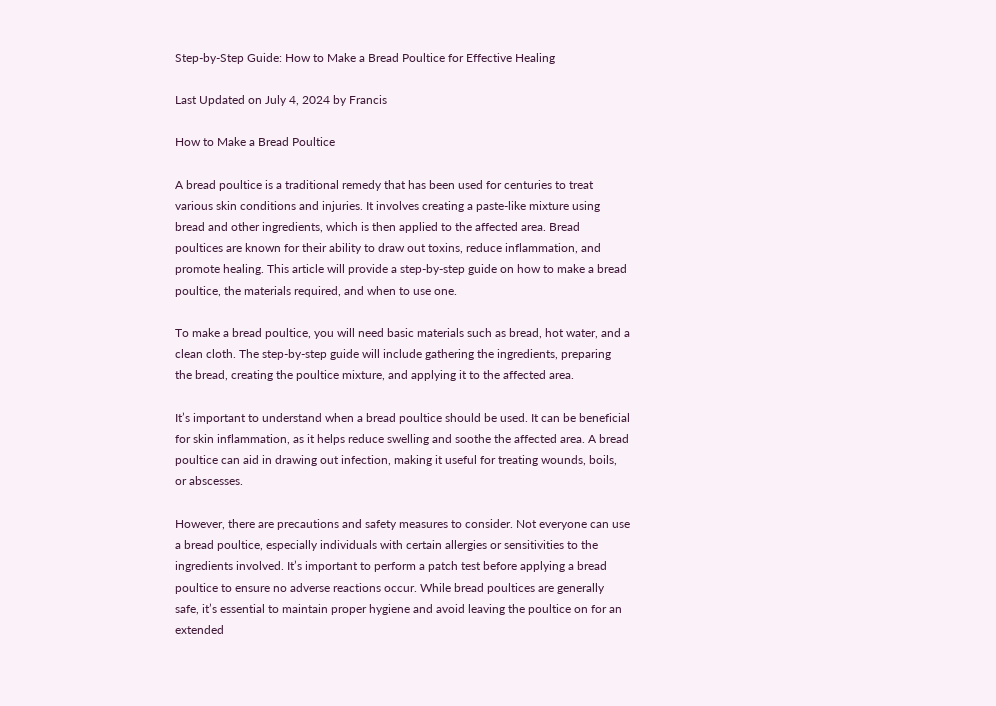Step-by-Step Guide: How to Make a Bread Poultice for Effective Healing

Last Updated on July 4, 2024 by Francis

How to Make a Bread Poultice

A bread poultice is a traditional remedy that has been used for centuries to treat various skin conditions and injuries. It involves creating a paste-like mixture using bread and other ingredients, which is then applied to the affected area. Bread poultices are known for their ability to draw out toxins, reduce inflammation, and promote healing. This article will provide a step-by-step guide on how to make a bread poultice, the materials required, and when to use one.

To make a bread poultice, you will need basic materials such as bread, hot water, and a clean cloth. The step-by-step guide will include gathering the ingredients, preparing the bread, creating the poultice mixture, and applying it to the affected area.

It’s important to understand when a bread poultice should be used. It can be beneficial for skin inflammation, as it helps reduce swelling and soothe the affected area. A bread poultice can aid in drawing out infection, making it useful for treating wounds, boils, or abscesses.

However, there are precautions and safety measures to consider. Not everyone can use a bread poultice, especially individuals with certain allergies or sensitivities to the ingredients involved. It’s important to perform a patch test before applying a bread poultice to ensure no adverse reactions occur. While bread poultices are generally safe, it’s essential to maintain proper hygiene and avoid leaving the poultice on for an extended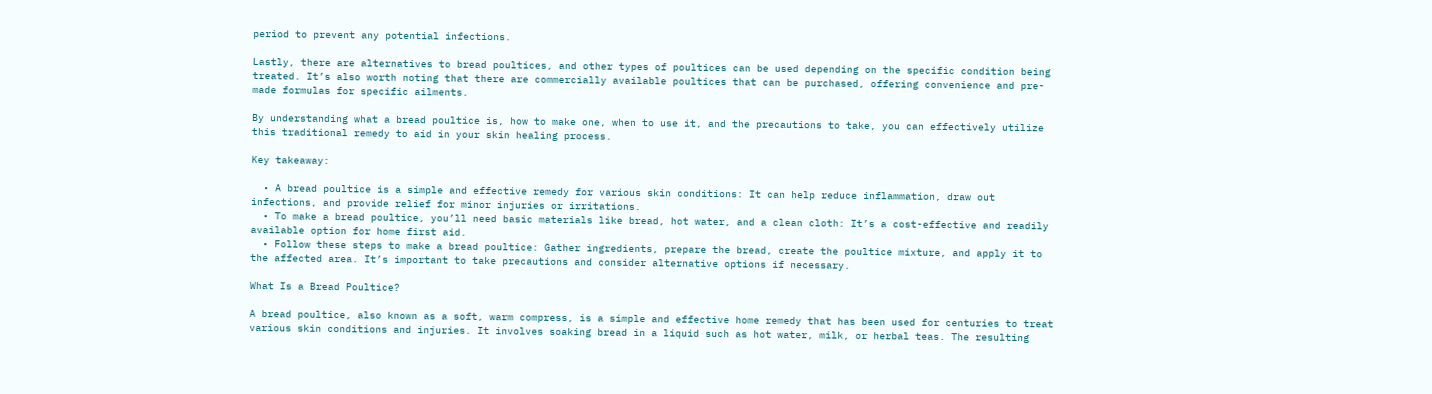period to prevent any potential infections.

Lastly, there are alternatives to bread poultices, and other types of poultices can be used depending on the specific condition being treated. It’s also worth noting that there are commercially available poultices that can be purchased, offering convenience and pre-made formulas for specific ailments.

By understanding what a bread poultice is, how to make one, when to use it, and the precautions to take, you can effectively utilize this traditional remedy to aid in your skin healing process.

Key takeaway:

  • A bread poultice is a simple and effective remedy for various skin conditions: It can help reduce inflammation, draw out infections, and provide relief for minor injuries or irritations.
  • To make a bread poultice, you’ll need basic materials like bread, hot water, and a clean cloth: It’s a cost-effective and readily available option for home first aid.
  • Follow these steps to make a bread poultice: Gather ingredients, prepare the bread, create the poultice mixture, and apply it to the affected area. It’s important to take precautions and consider alternative options if necessary.

What Is a Bread Poultice?

A bread poultice, also known as a soft, warm compress, is a simple and effective home remedy that has been used for centuries to treat various skin conditions and injuries. It involves soaking bread in a liquid such as hot water, milk, or herbal teas. The resulting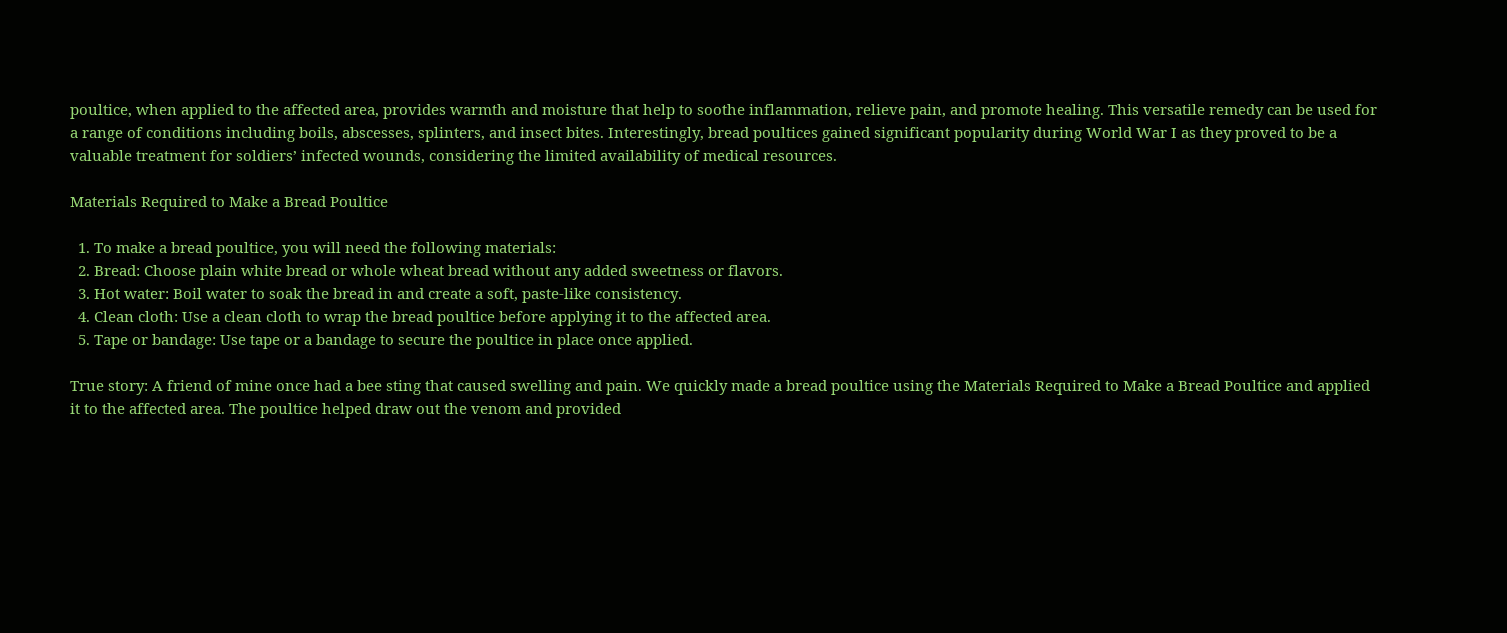poultice, when applied to the affected area, provides warmth and moisture that help to soothe inflammation, relieve pain, and promote healing. This versatile remedy can be used for a range of conditions including boils, abscesses, splinters, and insect bites. Interestingly, bread poultices gained significant popularity during World War I as they proved to be a valuable treatment for soldiers’ infected wounds, considering the limited availability of medical resources.

Materials Required to Make a Bread Poultice

  1. To make a bread poultice, you will need the following materials:
  2. Bread: Choose plain white bread or whole wheat bread without any added sweetness or flavors.
  3. Hot water: Boil water to soak the bread in and create a soft, paste-like consistency.
  4. Clean cloth: Use a clean cloth to wrap the bread poultice before applying it to the affected area.
  5. Tape or bandage: Use tape or a bandage to secure the poultice in place once applied.

True story: A friend of mine once had a bee sting that caused swelling and pain. We quickly made a bread poultice using the Materials Required to Make a Bread Poultice and applied it to the affected area. The poultice helped draw out the venom and provided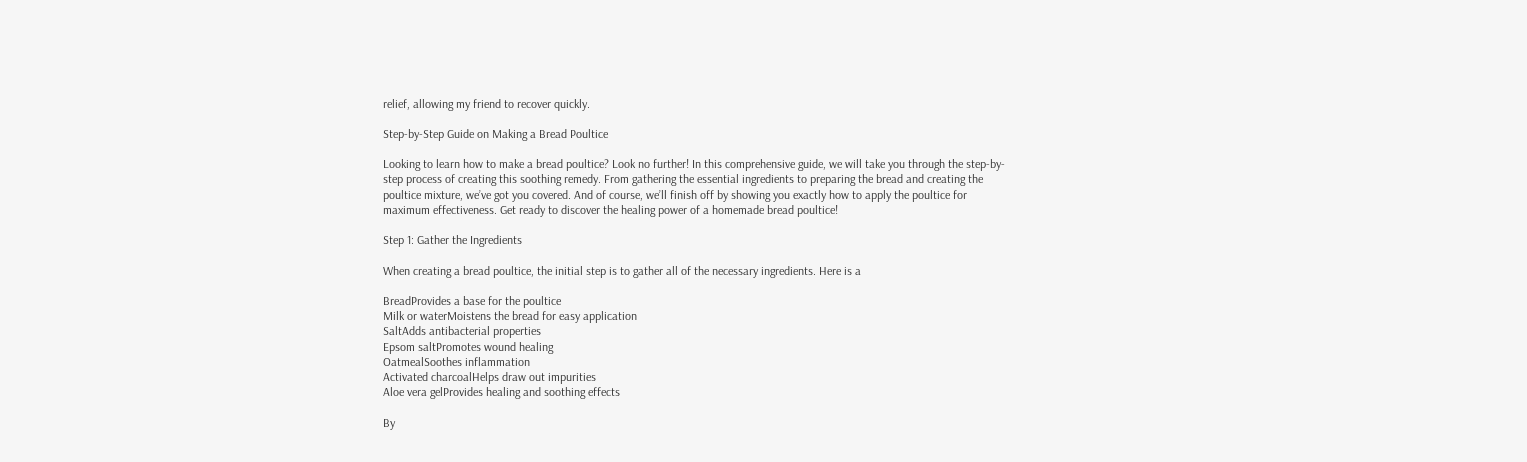relief, allowing my friend to recover quickly.

Step-by-Step Guide on Making a Bread Poultice

Looking to learn how to make a bread poultice? Look no further! In this comprehensive guide, we will take you through the step-by-step process of creating this soothing remedy. From gathering the essential ingredients to preparing the bread and creating the poultice mixture, we’ve got you covered. And of course, we’ll finish off by showing you exactly how to apply the poultice for maximum effectiveness. Get ready to discover the healing power of a homemade bread poultice!

Step 1: Gather the Ingredients

When creating a bread poultice, the initial step is to gather all of the necessary ingredients. Here is a

BreadProvides a base for the poultice
Milk or waterMoistens the bread for easy application
SaltAdds antibacterial properties
Epsom saltPromotes wound healing
OatmealSoothes inflammation
Activated charcoalHelps draw out impurities
Aloe vera gelProvides healing and soothing effects

By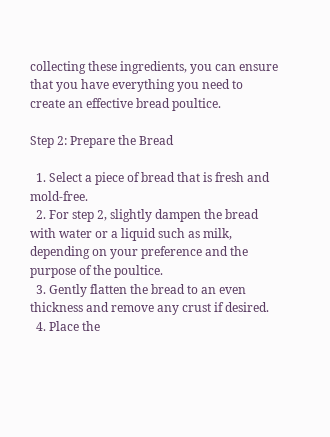collecting these ingredients, you can ensure that you have everything you need to create an effective bread poultice.

Step 2: Prepare the Bread

  1. Select a piece of bread that is fresh and mold-free.
  2. For step 2, slightly dampen the bread with water or a liquid such as milk, depending on your preference and the purpose of the poultice.
  3. Gently flatten the bread to an even thickness and remove any crust if desired.
  4. Place the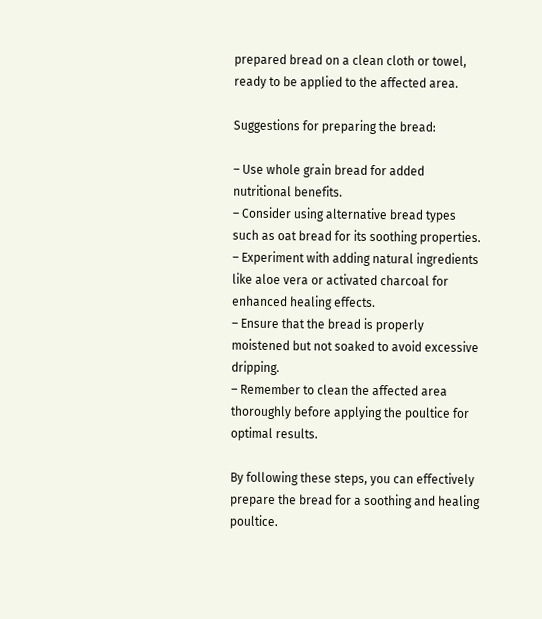prepared bread on a clean cloth or towel, ready to be applied to the affected area.

Suggestions for preparing the bread:

– Use whole grain bread for added nutritional benefits.
– Consider using alternative bread types such as oat bread for its soothing properties.
– Experiment with adding natural ingredients like aloe vera or activated charcoal for enhanced healing effects.
– Ensure that the bread is properly moistened but not soaked to avoid excessive dripping.
– Remember to clean the affected area thoroughly before applying the poultice for optimal results.

By following these steps, you can effectively prepare the bread for a soothing and healing poultice.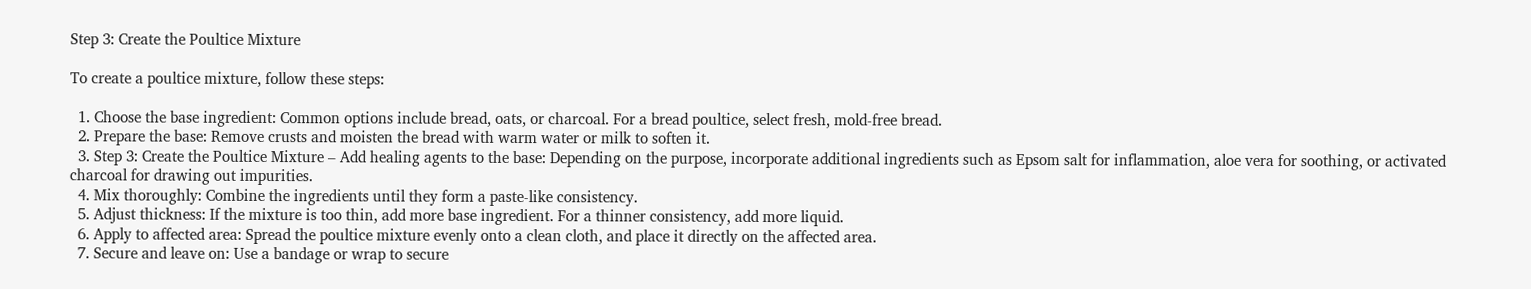Step 3: Create the Poultice Mixture

To create a poultice mixture, follow these steps:

  1. Choose the base ingredient: Common options include bread, oats, or charcoal. For a bread poultice, select fresh, mold-free bread.
  2. Prepare the base: Remove crusts and moisten the bread with warm water or milk to soften it.
  3. Step 3: Create the Poultice Mixture – Add healing agents to the base: Depending on the purpose, incorporate additional ingredients such as Epsom salt for inflammation, aloe vera for soothing, or activated charcoal for drawing out impurities.
  4. Mix thoroughly: Combine the ingredients until they form a paste-like consistency.
  5. Adjust thickness: If the mixture is too thin, add more base ingredient. For a thinner consistency, add more liquid.
  6. Apply to affected area: Spread the poultice mixture evenly onto a clean cloth, and place it directly on the affected area.
  7. Secure and leave on: Use a bandage or wrap to secure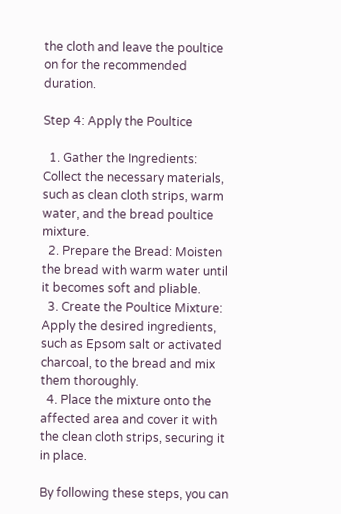the cloth and leave the poultice on for the recommended duration.

Step 4: Apply the Poultice

  1. Gather the Ingredients: Collect the necessary materials, such as clean cloth strips, warm water, and the bread poultice mixture.
  2. Prepare the Bread: Moisten the bread with warm water until it becomes soft and pliable.
  3. Create the Poultice Mixture: Apply the desired ingredients, such as Epsom salt or activated charcoal, to the bread and mix them thoroughly.
  4. Place the mixture onto the affected area and cover it with the clean cloth strips, securing it in place.

By following these steps, you can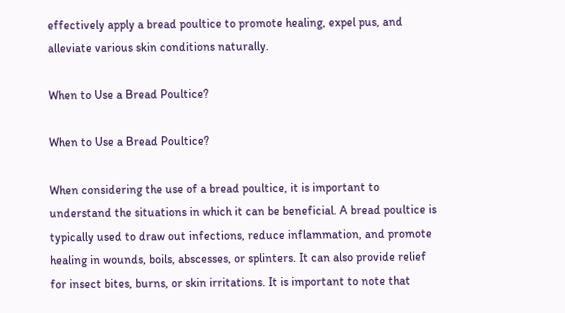effectively apply a bread poultice to promote healing, expel pus, and alleviate various skin conditions naturally.

When to Use a Bread Poultice?

When to Use a Bread Poultice?

When considering the use of a bread poultice, it is important to understand the situations in which it can be beneficial. A bread poultice is typically used to draw out infections, reduce inflammation, and promote healing in wounds, boils, abscesses, or splinters. It can also provide relief for insect bites, burns, or skin irritations. It is important to note that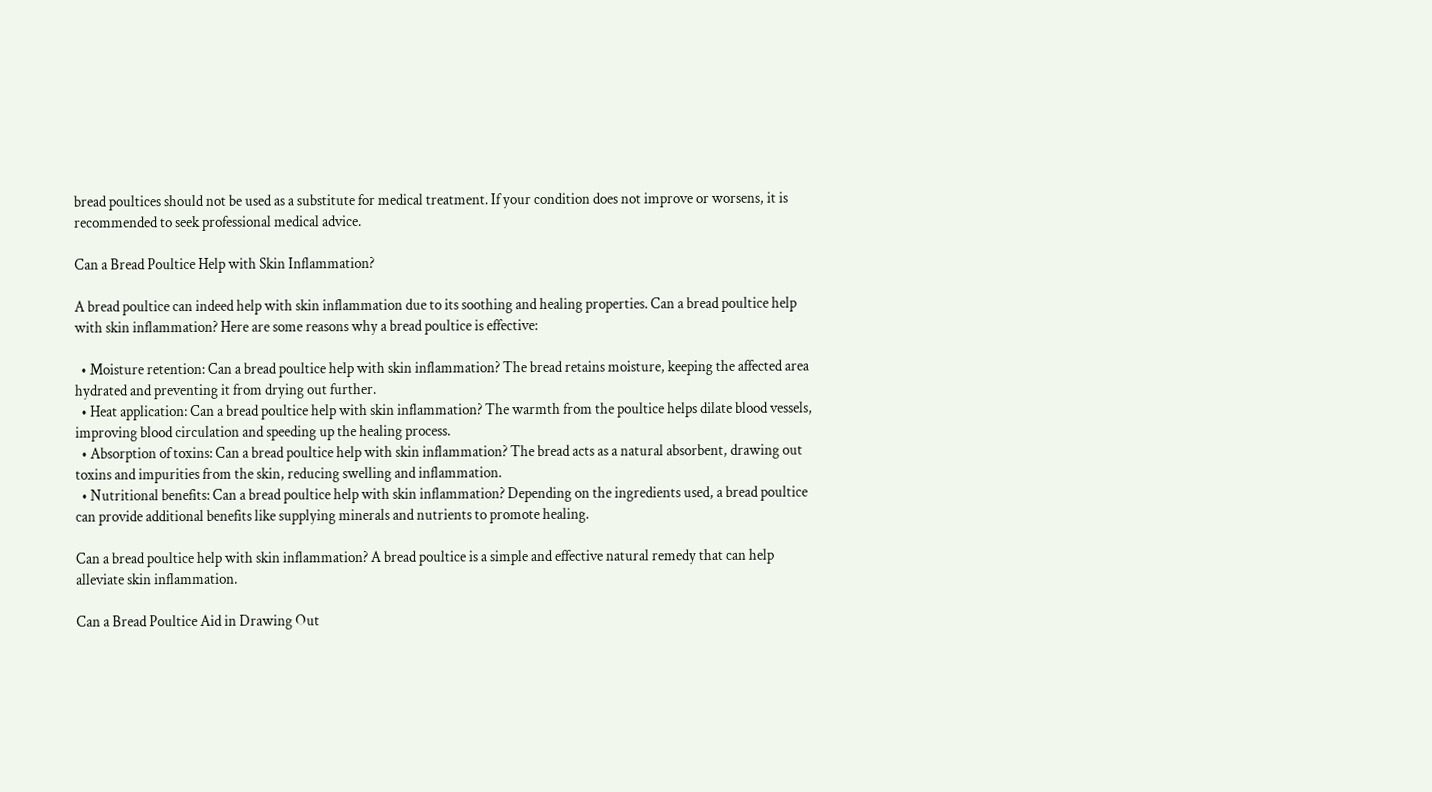bread poultices should not be used as a substitute for medical treatment. If your condition does not improve or worsens, it is recommended to seek professional medical advice.

Can a Bread Poultice Help with Skin Inflammation?

A bread poultice can indeed help with skin inflammation due to its soothing and healing properties. Can a bread poultice help with skin inflammation? Here are some reasons why a bread poultice is effective:

  • Moisture retention: Can a bread poultice help with skin inflammation? The bread retains moisture, keeping the affected area hydrated and preventing it from drying out further.
  • Heat application: Can a bread poultice help with skin inflammation? The warmth from the poultice helps dilate blood vessels, improving blood circulation and speeding up the healing process.
  • Absorption of toxins: Can a bread poultice help with skin inflammation? The bread acts as a natural absorbent, drawing out toxins and impurities from the skin, reducing swelling and inflammation.
  • Nutritional benefits: Can a bread poultice help with skin inflammation? Depending on the ingredients used, a bread poultice can provide additional benefits like supplying minerals and nutrients to promote healing.

Can a bread poultice help with skin inflammation? A bread poultice is a simple and effective natural remedy that can help alleviate skin inflammation.

Can a Bread Poultice Aid in Drawing Out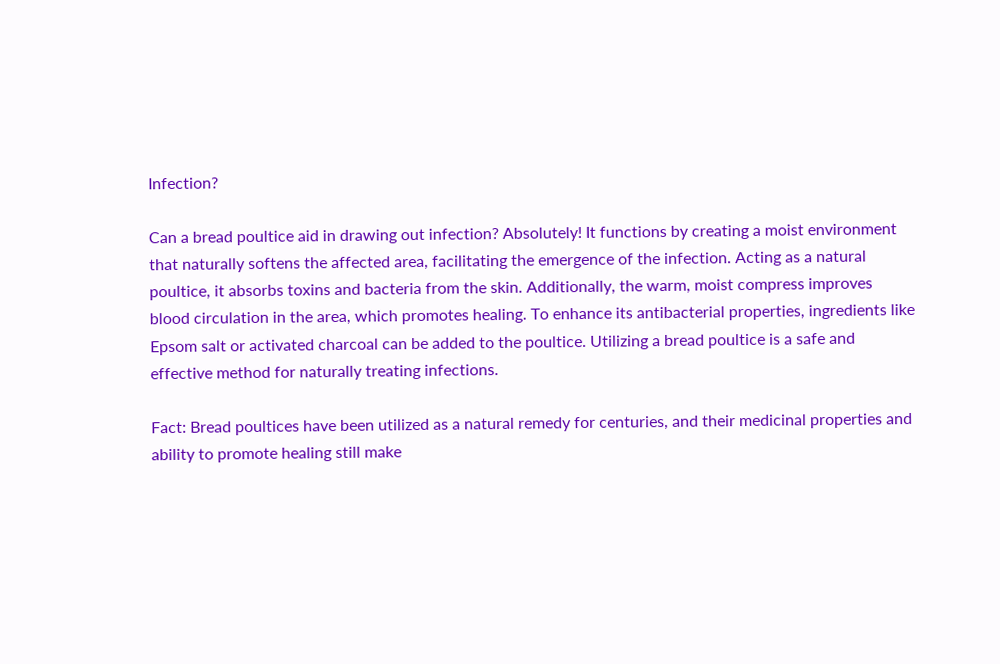Infection?

Can a bread poultice aid in drawing out infection? Absolutely! It functions by creating a moist environment that naturally softens the affected area, facilitating the emergence of the infection. Acting as a natural poultice, it absorbs toxins and bacteria from the skin. Additionally, the warm, moist compress improves blood circulation in the area, which promotes healing. To enhance its antibacterial properties, ingredients like Epsom salt or activated charcoal can be added to the poultice. Utilizing a bread poultice is a safe and effective method for naturally treating infections.

Fact: Bread poultices have been utilized as a natural remedy for centuries, and their medicinal properties and ability to promote healing still make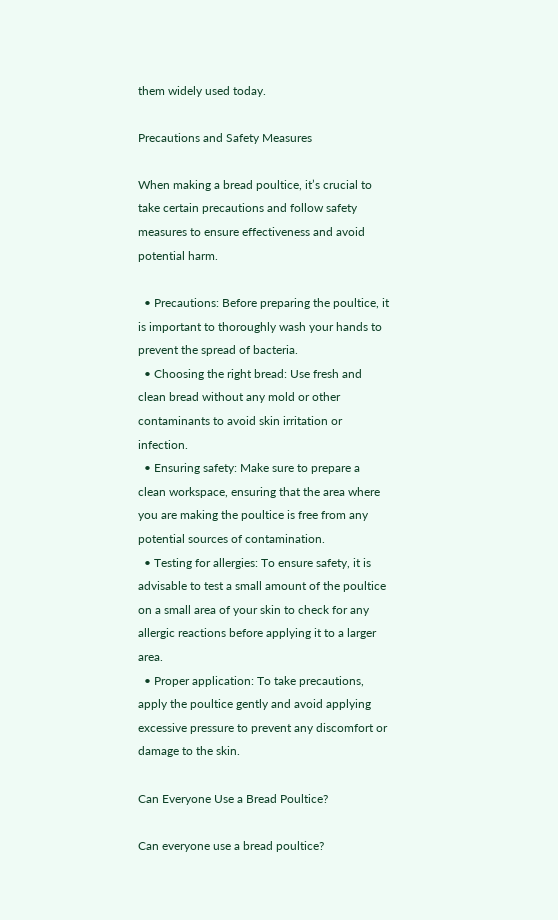them widely used today.

Precautions and Safety Measures

When making a bread poultice, it’s crucial to take certain precautions and follow safety measures to ensure effectiveness and avoid potential harm.

  • Precautions: Before preparing the poultice, it is important to thoroughly wash your hands to prevent the spread of bacteria.
  • Choosing the right bread: Use fresh and clean bread without any mold or other contaminants to avoid skin irritation or infection.
  • Ensuring safety: Make sure to prepare a clean workspace, ensuring that the area where you are making the poultice is free from any potential sources of contamination.
  • Testing for allergies: To ensure safety, it is advisable to test a small amount of the poultice on a small area of your skin to check for any allergic reactions before applying it to a larger area.
  • Proper application: To take precautions, apply the poultice gently and avoid applying excessive pressure to prevent any discomfort or damage to the skin.

Can Everyone Use a Bread Poultice?

Can everyone use a bread poultice?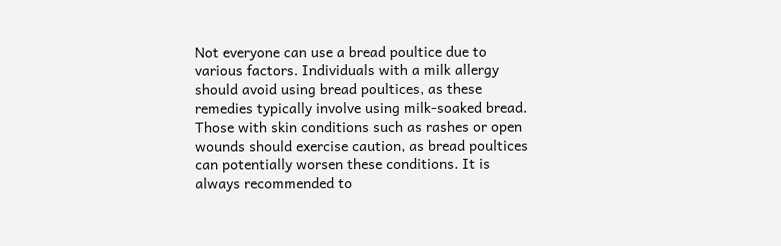Not everyone can use a bread poultice due to various factors. Individuals with a milk allergy should avoid using bread poultices, as these remedies typically involve using milk-soaked bread. Those with skin conditions such as rashes or open wounds should exercise caution, as bread poultices can potentially worsen these conditions. It is always recommended to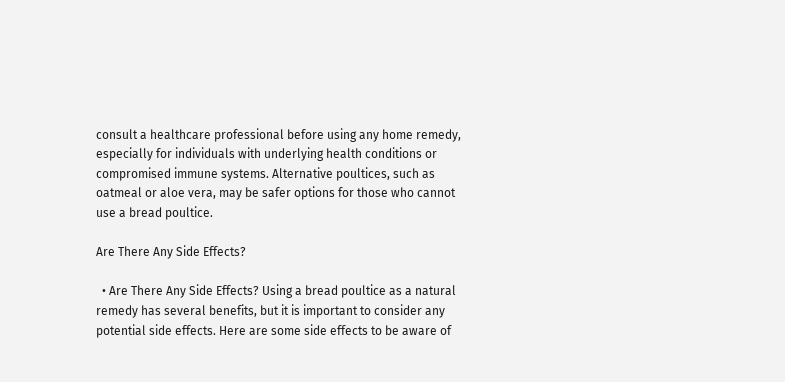consult a healthcare professional before using any home remedy, especially for individuals with underlying health conditions or compromised immune systems. Alternative poultices, such as oatmeal or aloe vera, may be safer options for those who cannot use a bread poultice.

Are There Any Side Effects?

  • Are There Any Side Effects? Using a bread poultice as a natural remedy has several benefits, but it is important to consider any potential side effects. Here are some side effects to be aware of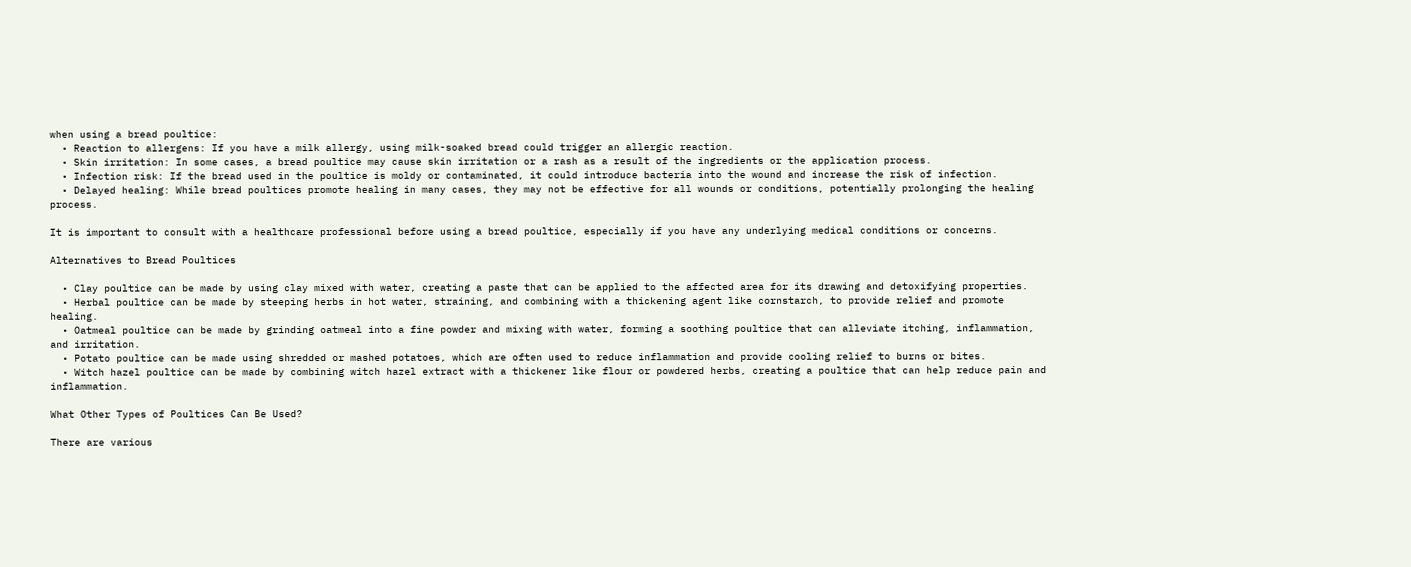when using a bread poultice:
  • Reaction to allergens: If you have a milk allergy, using milk-soaked bread could trigger an allergic reaction.
  • Skin irritation: In some cases, a bread poultice may cause skin irritation or a rash as a result of the ingredients or the application process.
  • Infection risk: If the bread used in the poultice is moldy or contaminated, it could introduce bacteria into the wound and increase the risk of infection.
  • Delayed healing: While bread poultices promote healing in many cases, they may not be effective for all wounds or conditions, potentially prolonging the healing process.

It is important to consult with a healthcare professional before using a bread poultice, especially if you have any underlying medical conditions or concerns.

Alternatives to Bread Poultices

  • Clay poultice can be made by using clay mixed with water, creating a paste that can be applied to the affected area for its drawing and detoxifying properties.
  • Herbal poultice can be made by steeping herbs in hot water, straining, and combining with a thickening agent like cornstarch, to provide relief and promote healing.
  • Oatmeal poultice can be made by grinding oatmeal into a fine powder and mixing with water, forming a soothing poultice that can alleviate itching, inflammation, and irritation.
  • Potato poultice can be made using shredded or mashed potatoes, which are often used to reduce inflammation and provide cooling relief to burns or bites.
  • Witch hazel poultice can be made by combining witch hazel extract with a thickener like flour or powdered herbs, creating a poultice that can help reduce pain and inflammation.

What Other Types of Poultices Can Be Used?

There are various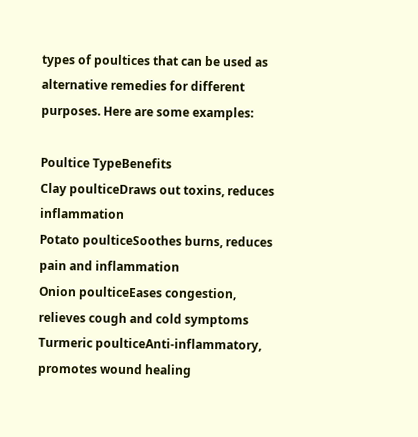types of poultices that can be used as alternative remedies for different purposes. Here are some examples:

Poultice TypeBenefits
Clay poulticeDraws out toxins, reduces inflammation
Potato poulticeSoothes burns, reduces pain and inflammation
Onion poulticeEases congestion, relieves cough and cold symptoms
Turmeric poulticeAnti-inflammatory, promotes wound healing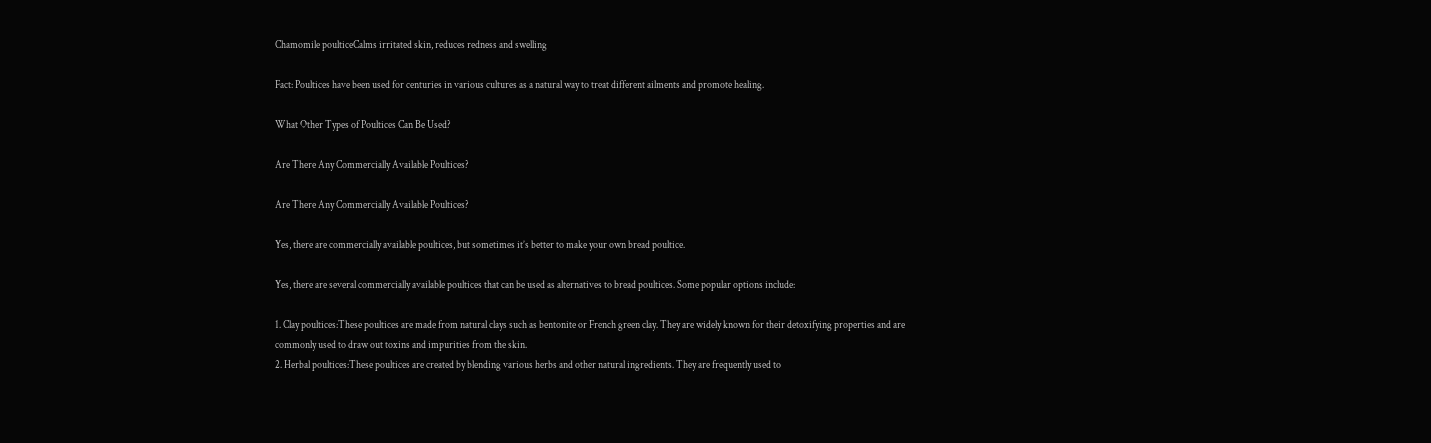Chamomile poulticeCalms irritated skin, reduces redness and swelling

Fact: Poultices have been used for centuries in various cultures as a natural way to treat different ailments and promote healing.

What Other Types of Poultices Can Be Used?

Are There Any Commercially Available Poultices?

Are There Any Commercially Available Poultices?

Yes, there are commercially available poultices, but sometimes it’s better to make your own bread poultice.

Yes, there are several commercially available poultices that can be used as alternatives to bread poultices. Some popular options include:

1. Clay poultices:These poultices are made from natural clays such as bentonite or French green clay. They are widely known for their detoxifying properties and are commonly used to draw out toxins and impurities from the skin.
2. Herbal poultices:These poultices are created by blending various herbs and other natural ingredients. They are frequently used to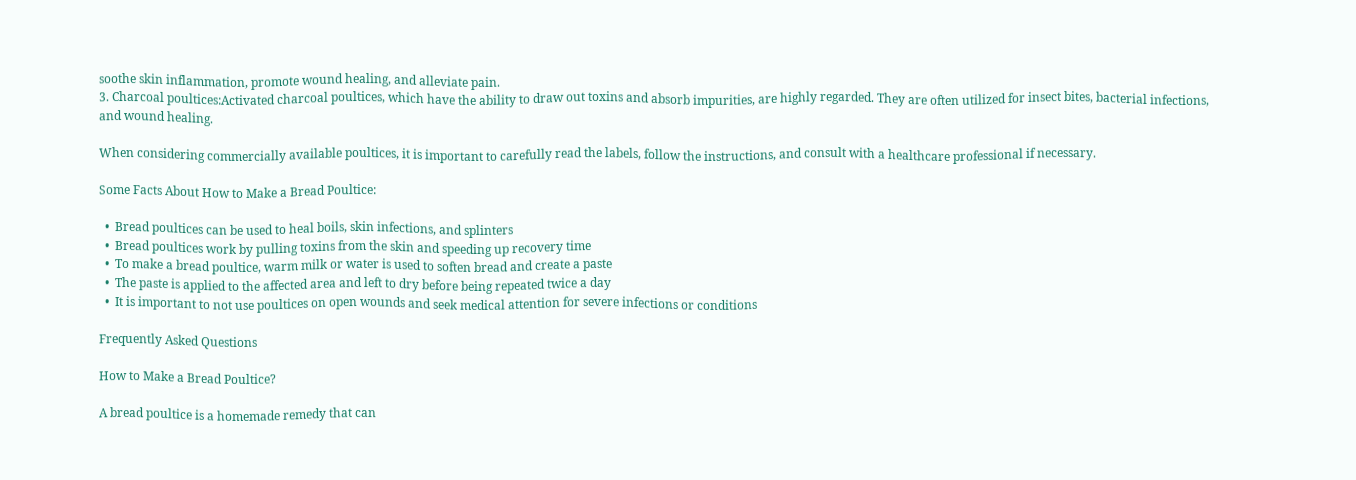soothe skin inflammation, promote wound healing, and alleviate pain.
3. Charcoal poultices:Activated charcoal poultices, which have the ability to draw out toxins and absorb impurities, are highly regarded. They are often utilized for insect bites, bacterial infections, and wound healing.

When considering commercially available poultices, it is important to carefully read the labels, follow the instructions, and consult with a healthcare professional if necessary.

Some Facts About How to Make a Bread Poultice:

  •  Bread poultices can be used to heal boils, skin infections, and splinters
  •  Bread poultices work by pulling toxins from the skin and speeding up recovery time
  •  To make a bread poultice, warm milk or water is used to soften bread and create a paste
  •  The paste is applied to the affected area and left to dry before being repeated twice a day
  •  It is important to not use poultices on open wounds and seek medical attention for severe infections or conditions

Frequently Asked Questions

How to Make a Bread Poultice?

A bread poultice is a homemade remedy that can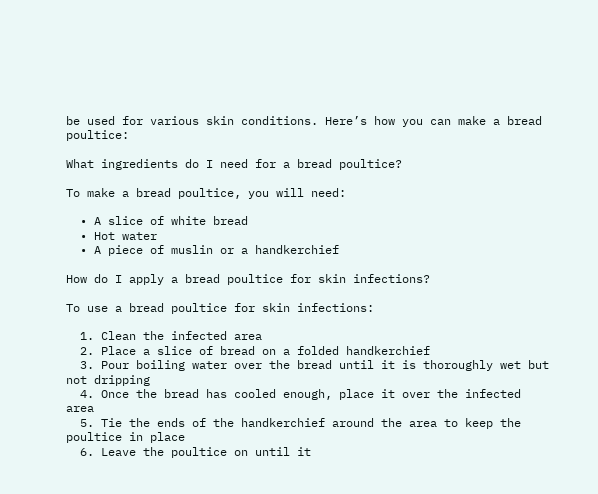be used for various skin conditions. Here’s how you can make a bread poultice:

What ingredients do I need for a bread poultice?

To make a bread poultice, you will need:

  • A slice of white bread
  • Hot water
  • A piece of muslin or a handkerchief

How do I apply a bread poultice for skin infections?

To use a bread poultice for skin infections:

  1. Clean the infected area
  2. Place a slice of bread on a folded handkerchief
  3. Pour boiling water over the bread until it is thoroughly wet but not dripping
  4. Once the bread has cooled enough, place it over the infected area
  5. Tie the ends of the handkerchief around the area to keep the poultice in place
  6. Leave the poultice on until it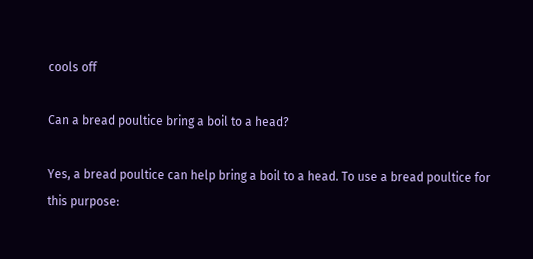cools off

Can a bread poultice bring a boil to a head?

Yes, a bread poultice can help bring a boil to a head. To use a bread poultice for this purpose: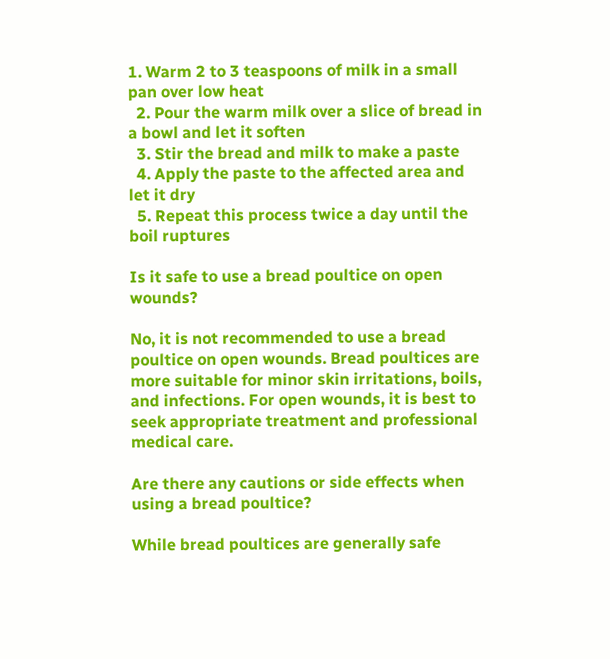1. Warm 2 to 3 teaspoons of milk in a small pan over low heat
  2. Pour the warm milk over a slice of bread in a bowl and let it soften
  3. Stir the bread and milk to make a paste
  4. Apply the paste to the affected area and let it dry
  5. Repeat this process twice a day until the boil ruptures

Is it safe to use a bread poultice on open wounds?

No, it is not recommended to use a bread poultice on open wounds. Bread poultices are more suitable for minor skin irritations, boils, and infections. For open wounds, it is best to seek appropriate treatment and professional medical care.

Are there any cautions or side effects when using a bread poultice?

While bread poultices are generally safe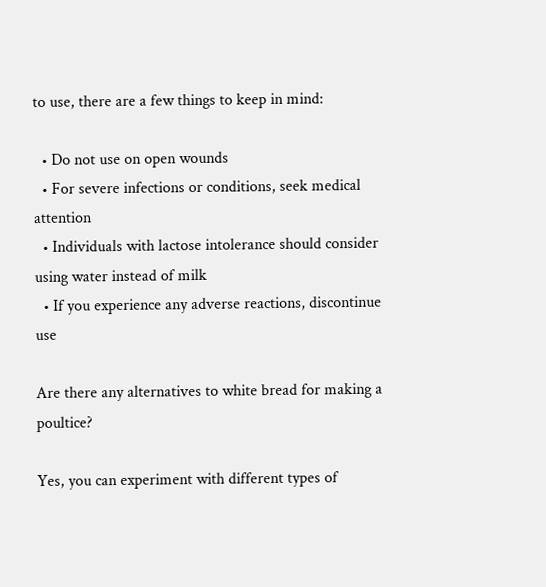to use, there are a few things to keep in mind:

  • Do not use on open wounds
  • For severe infections or conditions, seek medical attention
  • Individuals with lactose intolerance should consider using water instead of milk
  • If you experience any adverse reactions, discontinue use

Are there any alternatives to white bread for making a poultice?

Yes, you can experiment with different types of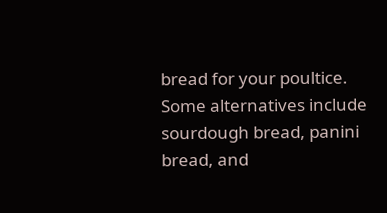bread for your poultice. Some alternatives include sourdough bread, panini bread, and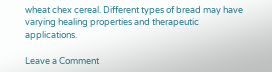wheat chex cereal. Different types of bread may have varying healing properties and therapeutic applications.

Leave a Comment